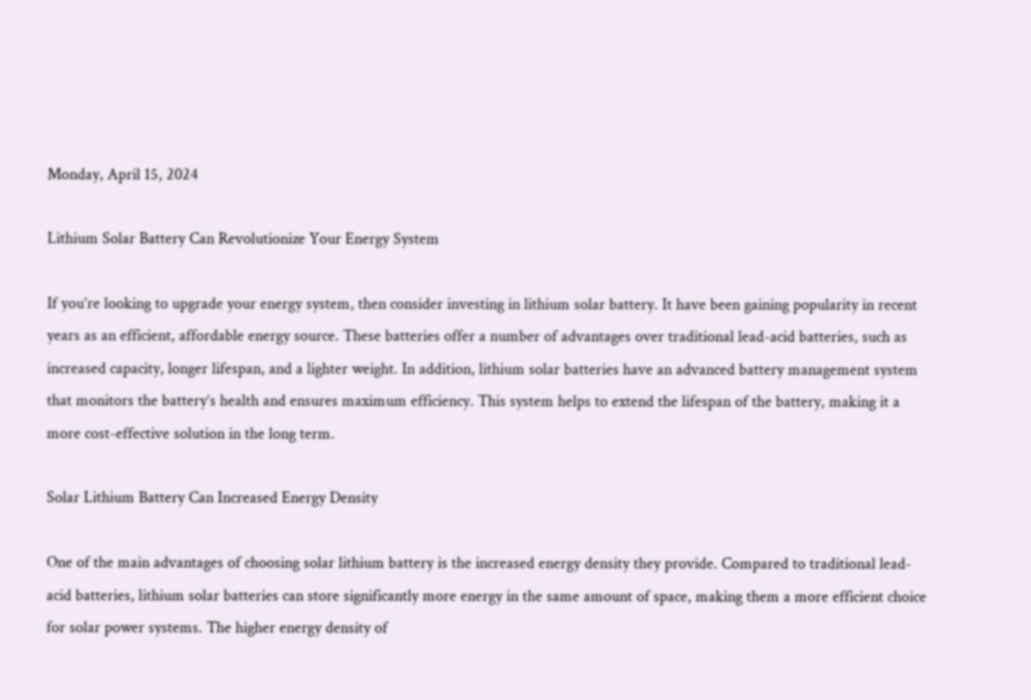Monday, April 15, 2024

Lithium Solar Battery Can Revolutionize Your Energy System

If you’re looking to upgrade your energy system, then consider investing in lithium solar battery. It have been gaining popularity in recent years as an efficient, affordable energy source. These batteries offer a number of advantages over traditional lead-acid batteries, such as increased capacity, longer lifespan, and a lighter weight. In addition, lithium solar batteries have an advanced battery management system that monitors the battery’s health and ensures maximum efficiency. This system helps to extend the lifespan of the battery, making it a more cost-effective solution in the long term.

Solar Lithium Battery Can Increased Energy Density

One of the main advantages of choosing solar lithium battery is the increased energy density they provide. Compared to traditional lead-acid batteries, lithium solar batteries can store significantly more energy in the same amount of space, making them a more efficient choice for solar power systems. The higher energy density of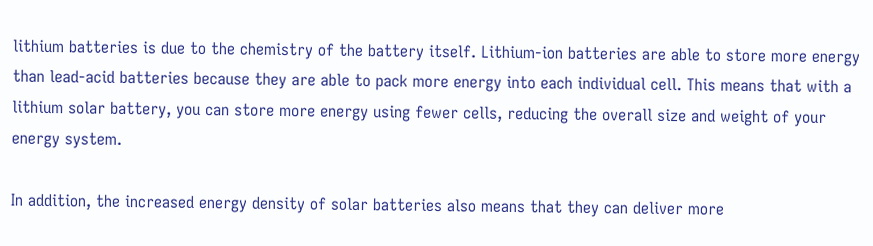lithium batteries is due to the chemistry of the battery itself. Lithium-ion batteries are able to store more energy than lead-acid batteries because they are able to pack more energy into each individual cell. This means that with a lithium solar battery, you can store more energy using fewer cells, reducing the overall size and weight of your energy system.

In addition, the increased energy density of solar batteries also means that they can deliver more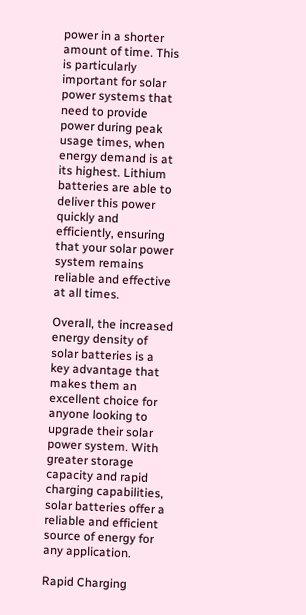power in a shorter amount of time. This is particularly important for solar power systems that need to provide power during peak usage times, when energy demand is at its highest. Lithium batteries are able to deliver this power quickly and efficiently, ensuring that your solar power system remains reliable and effective at all times.

Overall, the increased energy density of solar batteries is a key advantage that makes them an excellent choice for anyone looking to upgrade their solar power system. With greater storage capacity and rapid charging capabilities, solar batteries offer a reliable and efficient source of energy for any application.

Rapid Charging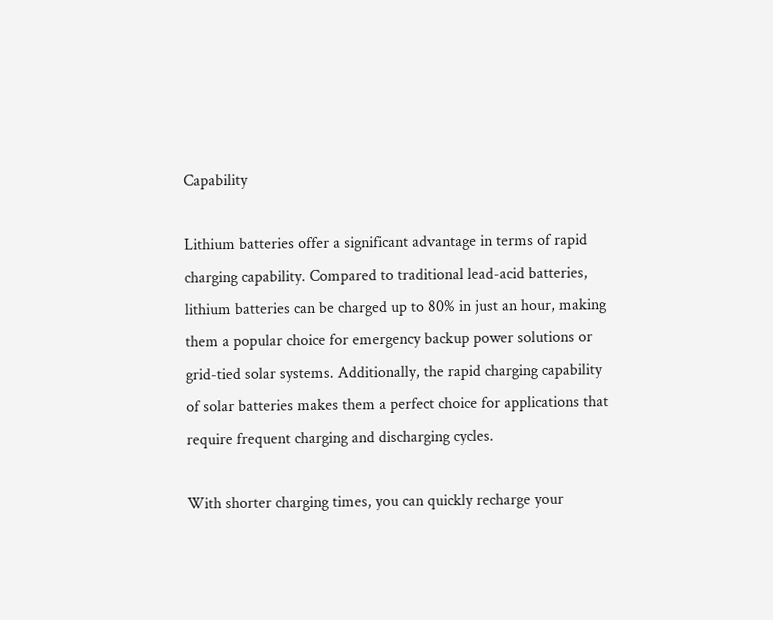Capability

Lithium batteries offer a significant advantage in terms of rapid charging capability. Compared to traditional lead-acid batteries, lithium batteries can be charged up to 80% in just an hour, making them a popular choice for emergency backup power solutions or grid-tied solar systems. Additionally, the rapid charging capability of solar batteries makes them a perfect choice for applications that require frequent charging and discharging cycles.

With shorter charging times, you can quickly recharge your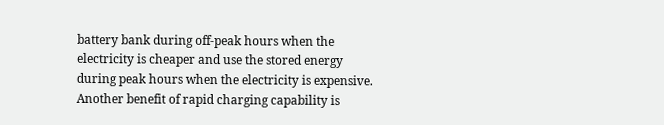battery bank during off-peak hours when the electricity is cheaper and use the stored energy during peak hours when the electricity is expensive. Another benefit of rapid charging capability is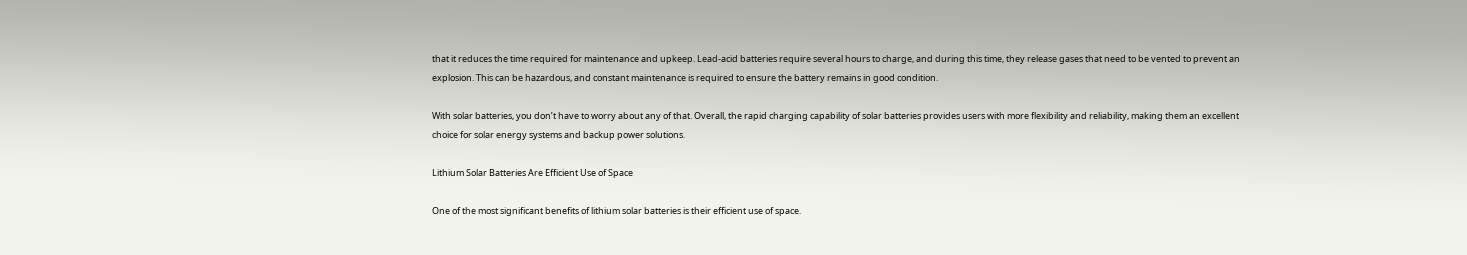that it reduces the time required for maintenance and upkeep. Lead-acid batteries require several hours to charge, and during this time, they release gases that need to be vented to prevent an explosion. This can be hazardous, and constant maintenance is required to ensure the battery remains in good condition.

With solar batteries, you don’t have to worry about any of that. Overall, the rapid charging capability of solar batteries provides users with more flexibility and reliability, making them an excellent choice for solar energy systems and backup power solutions.

Lithium Solar Batteries Are Efficient Use of Space

One of the most significant benefits of lithium solar batteries is their efficient use of space.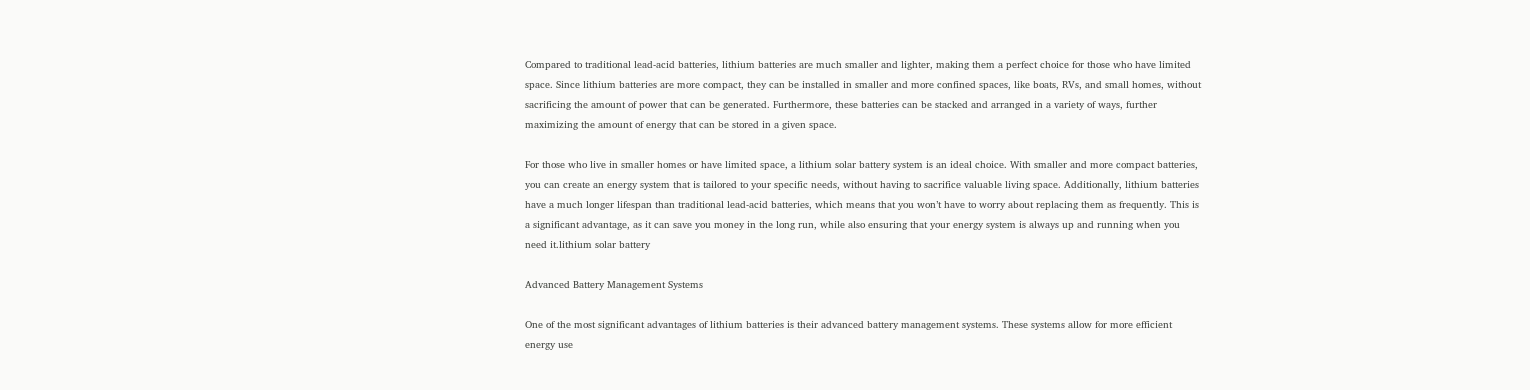Compared to traditional lead-acid batteries, lithium batteries are much smaller and lighter, making them a perfect choice for those who have limited space. Since lithium batteries are more compact, they can be installed in smaller and more confined spaces, like boats, RVs, and small homes, without sacrificing the amount of power that can be generated. Furthermore, these batteries can be stacked and arranged in a variety of ways, further maximizing the amount of energy that can be stored in a given space.

For those who live in smaller homes or have limited space, a lithium solar battery system is an ideal choice. With smaller and more compact batteries, you can create an energy system that is tailored to your specific needs, without having to sacrifice valuable living space. Additionally, lithium batteries have a much longer lifespan than traditional lead-acid batteries, which means that you won’t have to worry about replacing them as frequently. This is a significant advantage, as it can save you money in the long run, while also ensuring that your energy system is always up and running when you need it.lithium solar battery

Advanced Battery Management Systems

One of the most significant advantages of lithium batteries is their advanced battery management systems. These systems allow for more efficient energy use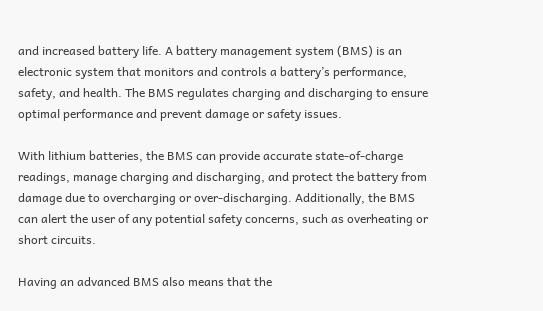and increased battery life. A battery management system (BMS) is an electronic system that monitors and controls a battery’s performance, safety, and health. The BMS regulates charging and discharging to ensure optimal performance and prevent damage or safety issues.

With lithium batteries, the BMS can provide accurate state-of-charge readings, manage charging and discharging, and protect the battery from damage due to overcharging or over-discharging. Additionally, the BMS can alert the user of any potential safety concerns, such as overheating or short circuits.

Having an advanced BMS also means that the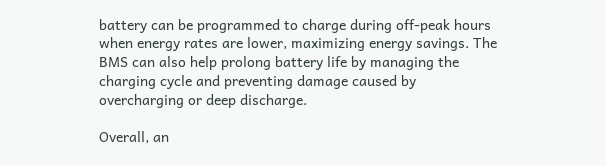battery can be programmed to charge during off-peak hours when energy rates are lower, maximizing energy savings. The BMS can also help prolong battery life by managing the charging cycle and preventing damage caused by overcharging or deep discharge.

Overall, an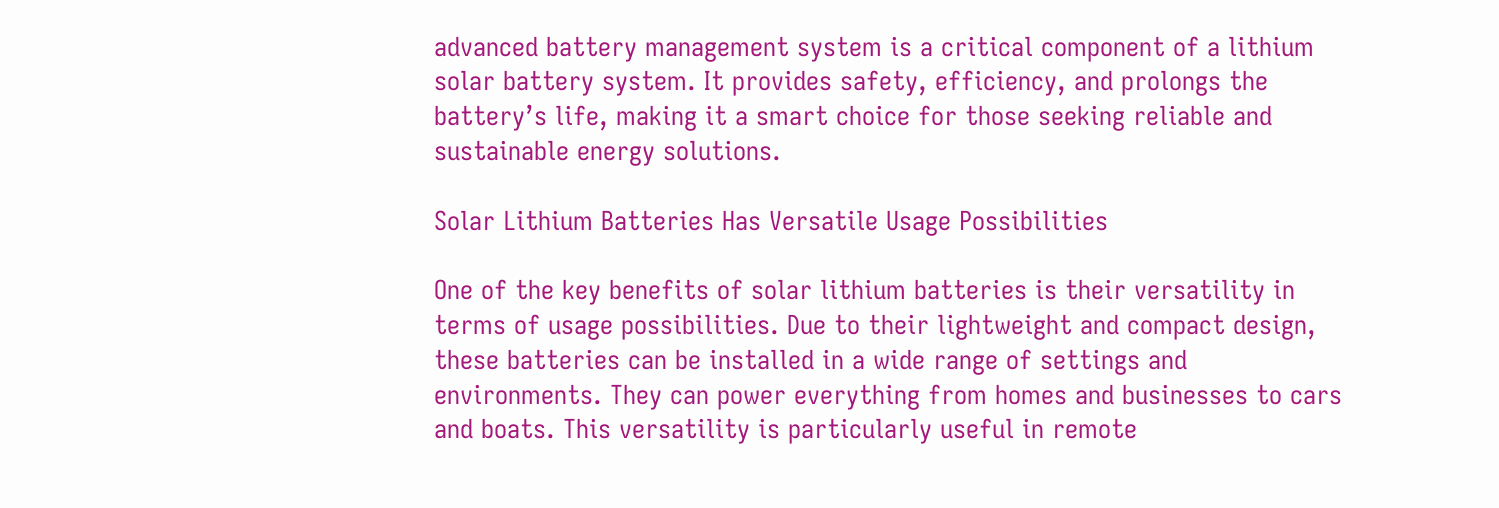advanced battery management system is a critical component of a lithium solar battery system. It provides safety, efficiency, and prolongs the battery’s life, making it a smart choice for those seeking reliable and sustainable energy solutions.

Solar Lithium Batteries Has Versatile Usage Possibilities

One of the key benefits of solar lithium batteries is their versatility in terms of usage possibilities. Due to their lightweight and compact design, these batteries can be installed in a wide range of settings and environments. They can power everything from homes and businesses to cars and boats. This versatility is particularly useful in remote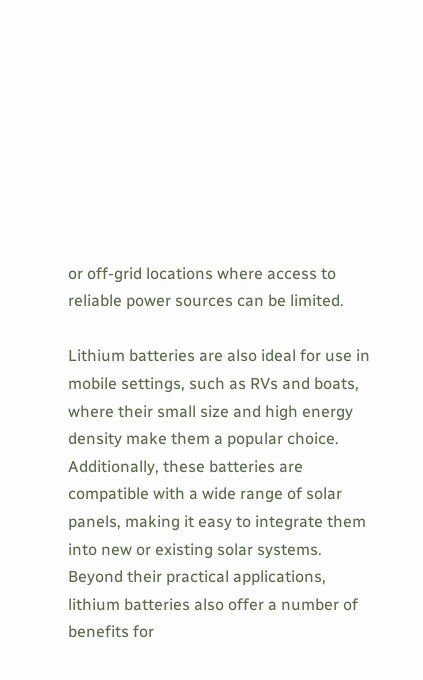or off-grid locations where access to reliable power sources can be limited.

Lithium batteries are also ideal for use in mobile settings, such as RVs and boats, where their small size and high energy density make them a popular choice. Additionally, these batteries are compatible with a wide range of solar panels, making it easy to integrate them into new or existing solar systems. Beyond their practical applications, lithium batteries also offer a number of benefits for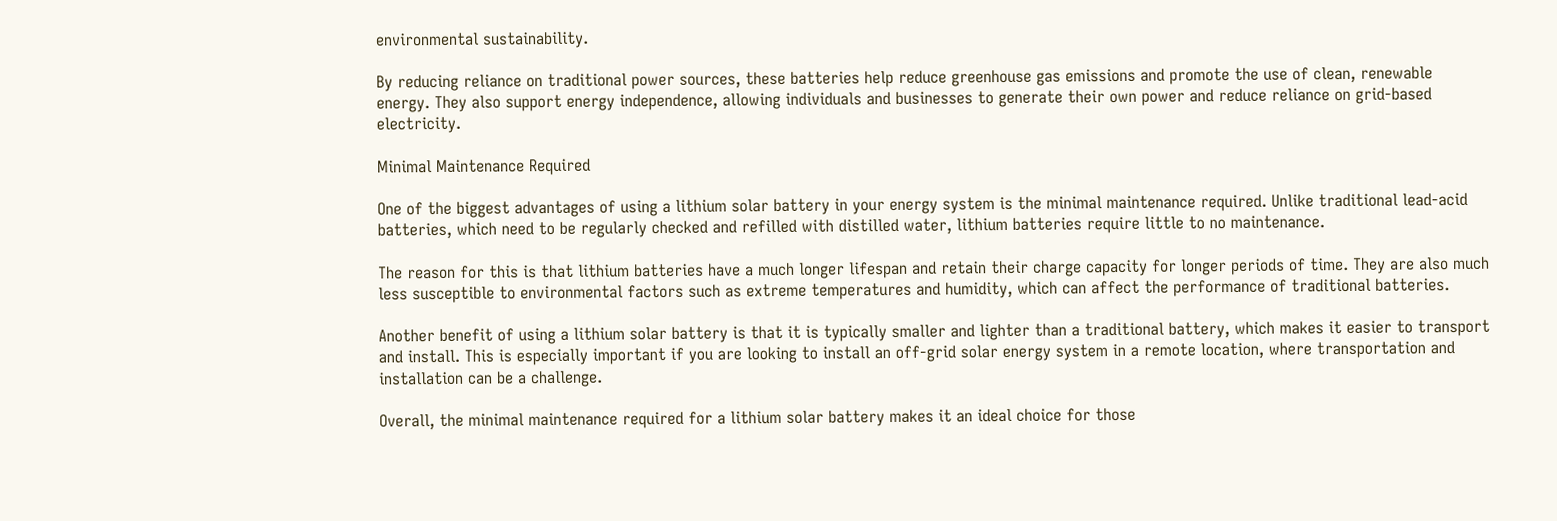environmental sustainability.

By reducing reliance on traditional power sources, these batteries help reduce greenhouse gas emissions and promote the use of clean, renewable energy. They also support energy independence, allowing individuals and businesses to generate their own power and reduce reliance on grid-based electricity.

Minimal Maintenance Required

One of the biggest advantages of using a lithium solar battery in your energy system is the minimal maintenance required. Unlike traditional lead-acid batteries, which need to be regularly checked and refilled with distilled water, lithium batteries require little to no maintenance.

The reason for this is that lithium batteries have a much longer lifespan and retain their charge capacity for longer periods of time. They are also much less susceptible to environmental factors such as extreme temperatures and humidity, which can affect the performance of traditional batteries.

Another benefit of using a lithium solar battery is that it is typically smaller and lighter than a traditional battery, which makes it easier to transport and install. This is especially important if you are looking to install an off-grid solar energy system in a remote location, where transportation and installation can be a challenge.

Overall, the minimal maintenance required for a lithium solar battery makes it an ideal choice for those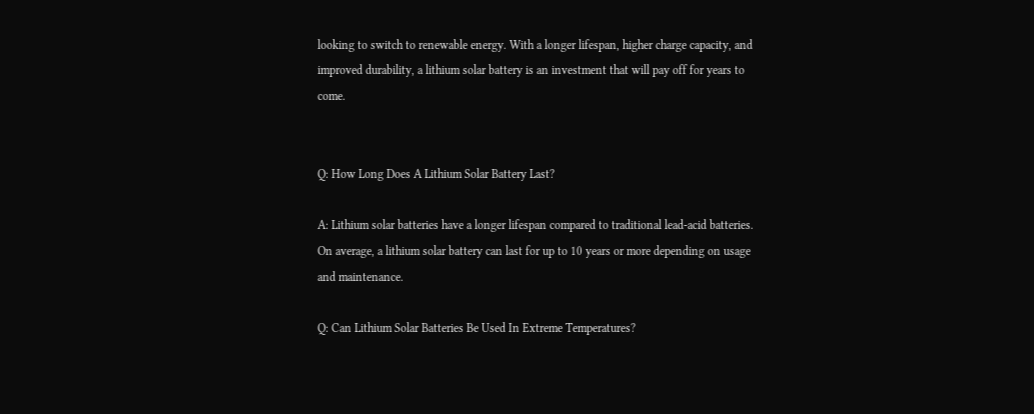looking to switch to renewable energy. With a longer lifespan, higher charge capacity, and improved durability, a lithium solar battery is an investment that will pay off for years to come.


Q: How Long Does A Lithium Solar Battery Last?

A: Lithium solar batteries have a longer lifespan compared to traditional lead-acid batteries. On average, a lithium solar battery can last for up to 10 years or more depending on usage and maintenance.

Q: Can Lithium Solar Batteries Be Used In Extreme Temperatures?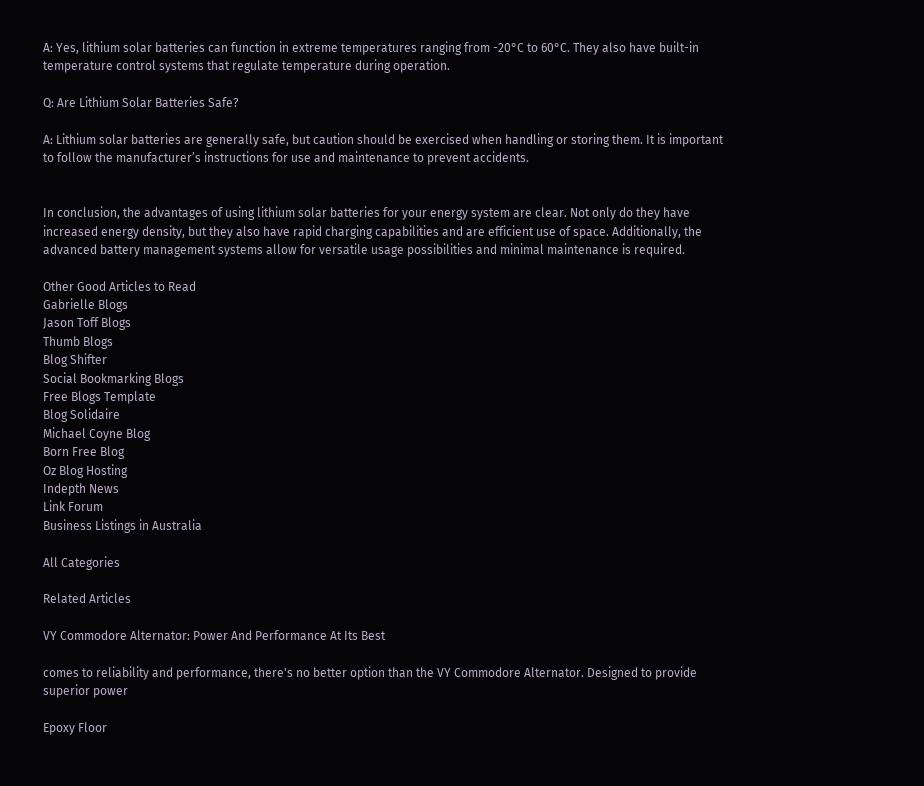A: Yes, lithium solar batteries can function in extreme temperatures ranging from -20°C to 60°C. They also have built-in temperature control systems that regulate temperature during operation.

Q: Are Lithium Solar Batteries Safe?

A: Lithium solar batteries are generally safe, but caution should be exercised when handling or storing them. It is important to follow the manufacturer’s instructions for use and maintenance to prevent accidents.


In conclusion, the advantages of using lithium solar batteries for your energy system are clear. Not only do they have increased energy density, but they also have rapid charging capabilities and are efficient use of space. Additionally, the advanced battery management systems allow for versatile usage possibilities and minimal maintenance is required.

Other Good Articles to Read
Gabrielle Blogs
Jason Toff Blogs
Thumb Blogs
Blog Shifter
Social Bookmarking Blogs
Free Blogs Template
Blog Solidaire
Michael Coyne Blog
Born Free Blog
Oz Blog Hosting
Indepth News
Link Forum
Business Listings in Australia

All Categories

Related Articles

VY Commodore Alternator: Power And Performance At Its Best

comes to reliability and performance, there's no better option than the VY Commodore Alternator. Designed to provide superior power

Epoxy Floor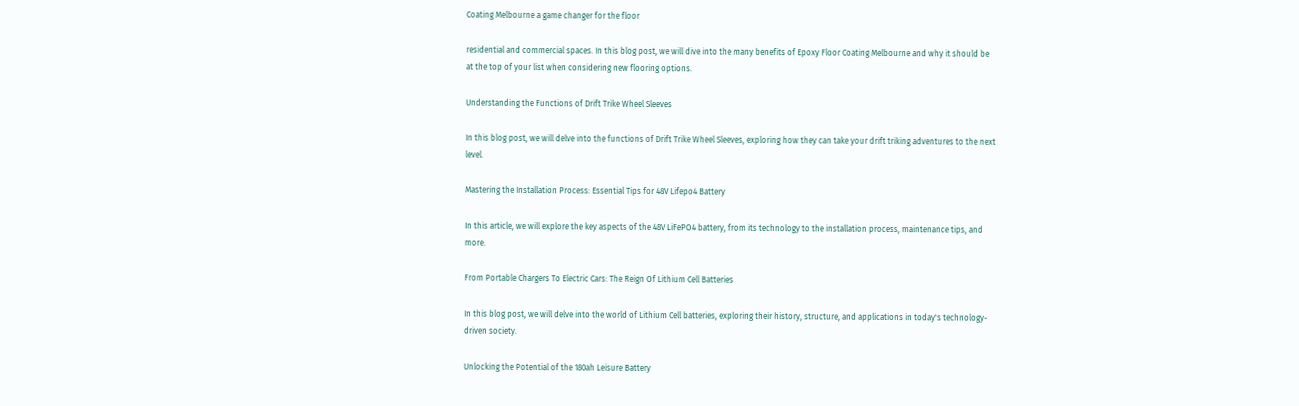Coating Melbourne a game changer for the floor

residential and commercial spaces. In this blog post, we will dive into the many benefits of Epoxy Floor Coating Melbourne and why it should be at the top of your list when considering new flooring options.

Understanding the Functions of Drift Trike Wheel Sleeves

In this blog post, we will delve into the functions of Drift Trike Wheel Sleeves, exploring how they can take your drift triking adventures to the next level.

Mastering the Installation Process: Essential Tips for 48V Lifepo4 Battery

In this article, we will explore the key aspects of the 48V LiFePO4 battery, from its technology to the installation process, maintenance tips, and more.

From Portable Chargers To Electric Cars: The Reign Of Lithium Cell Batteries

In this blog post, we will delve into the world of Lithium Cell batteries, exploring their history, structure, and applications in today's technology-driven society.

Unlocking the Potential of the 180ah Leisure Battery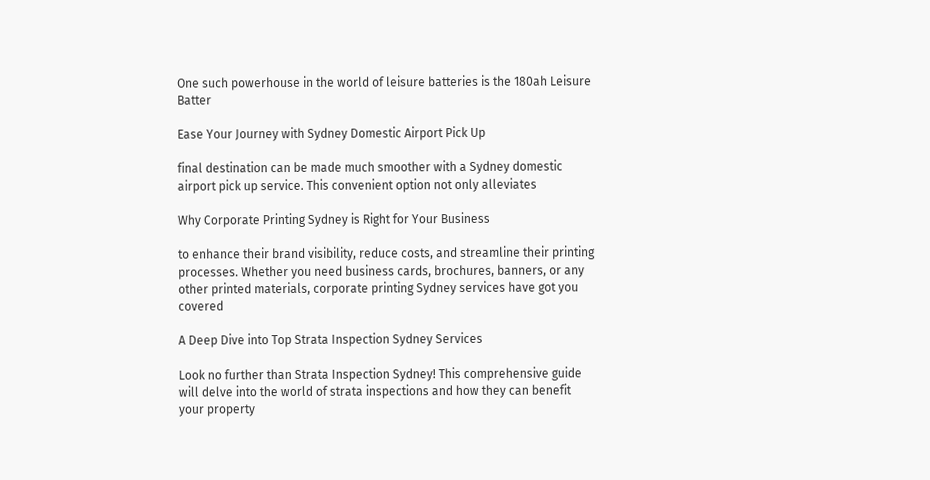One such powerhouse in the world of leisure batteries is the 180ah Leisure Batter

Ease Your Journey with Sydney Domestic Airport Pick Up

final destination can be made much smoother with a Sydney domestic airport pick up service. This convenient option not only alleviates

Why Corporate Printing Sydney is Right for Your Business

to enhance their brand visibility, reduce costs, and streamline their printing processes. Whether you need business cards, brochures, banners, or any other printed materials, corporate printing Sydney services have got you covered

A Deep Dive into Top Strata Inspection Sydney Services

Look no further than Strata Inspection Sydney! This comprehensive guide will delve into the world of strata inspections and how they can benefit your property